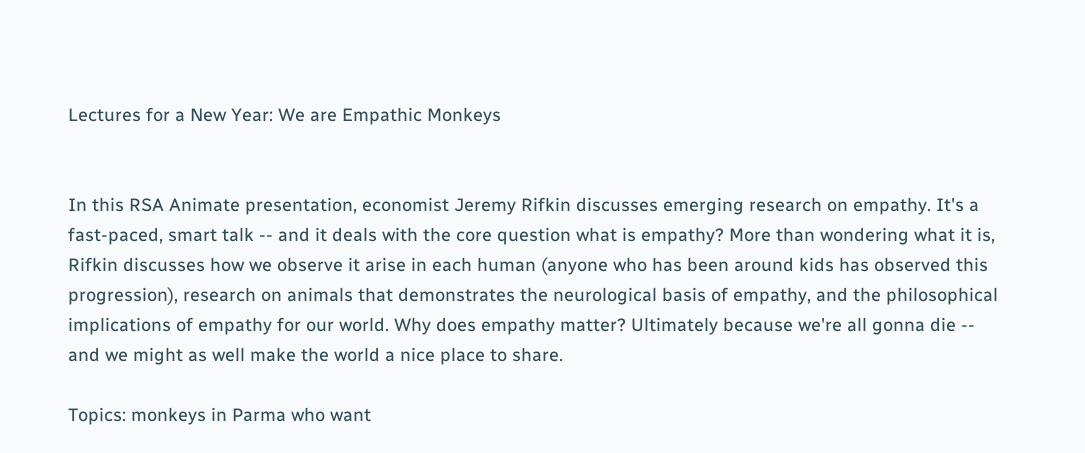Lectures for a New Year: We are Empathic Monkeys


In this RSA Animate presentation, economist Jeremy Rifkin discusses emerging research on empathy. It's a fast-paced, smart talk -- and it deals with the core question what is empathy? More than wondering what it is, Rifkin discusses how we observe it arise in each human (anyone who has been around kids has observed this progression), research on animals that demonstrates the neurological basis of empathy, and the philosophical implications of empathy for our world. Why does empathy matter? Ultimately because we're all gonna die -- and we might as well make the world a nice place to share.

Topics: monkeys in Parma who want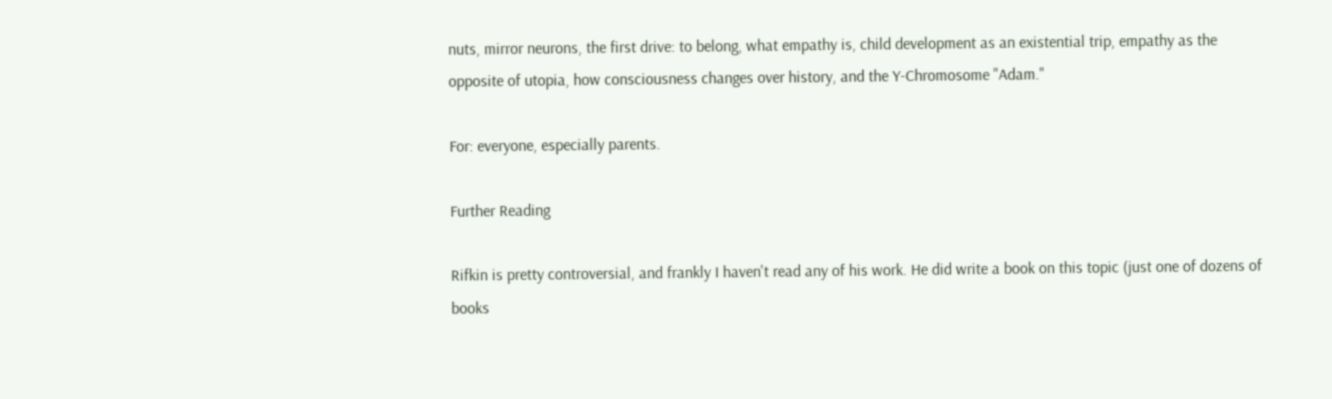nuts, mirror neurons, the first drive: to belong, what empathy is, child development as an existential trip, empathy as the opposite of utopia, how consciousness changes over history, and the Y-Chromosome "Adam."

For: everyone, especially parents.

Further Reading

Rifkin is pretty controversial, and frankly I haven't read any of his work. He did write a book on this topic (just one of dozens of books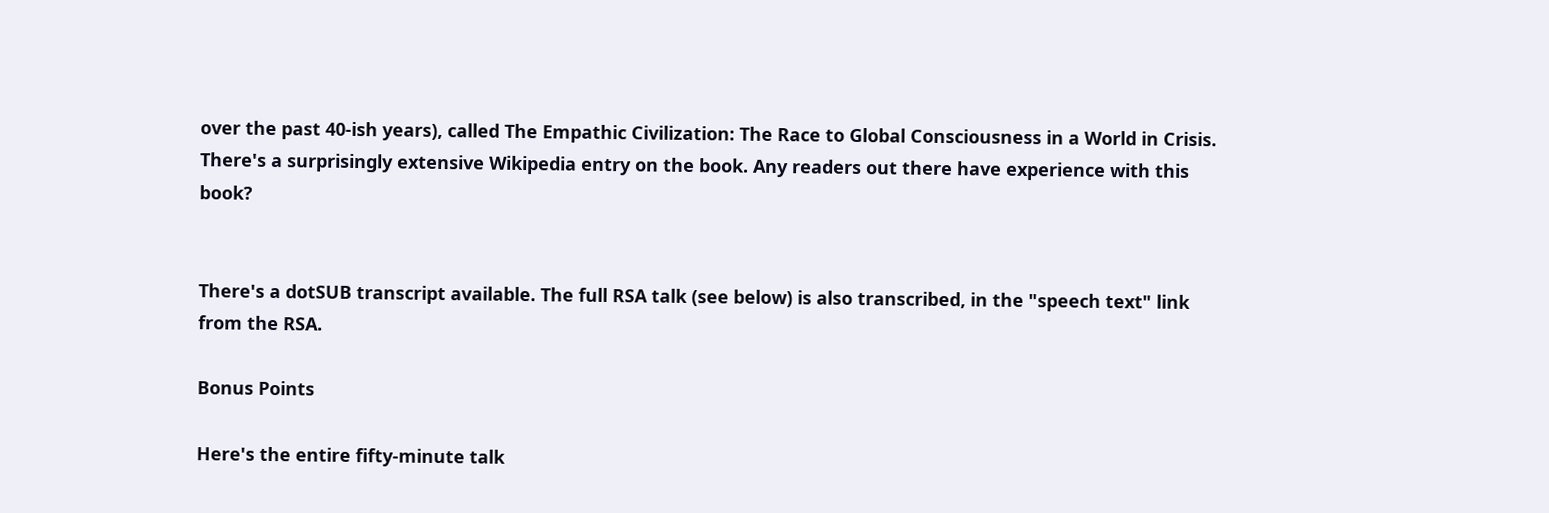over the past 40-ish years), called The Empathic Civilization: The Race to Global Consciousness in a World in Crisis. There's a surprisingly extensive Wikipedia entry on the book. Any readers out there have experience with this book?


There's a dotSUB transcript available. The full RSA talk (see below) is also transcribed, in the "speech text" link from the RSA.

Bonus Points

Here's the entire fifty-minute talk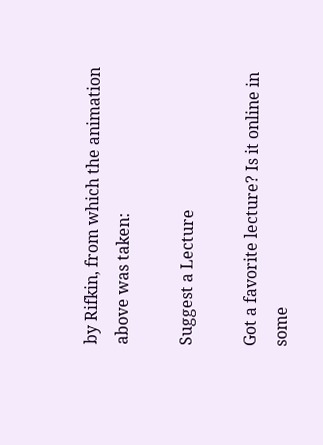by Rifkin, from which the animation above was taken:

Suggest a Lecture

Got a favorite lecture? Is it online in some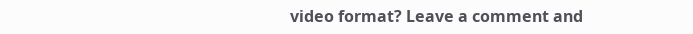video format? Leave a comment and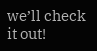we’ll check it out!